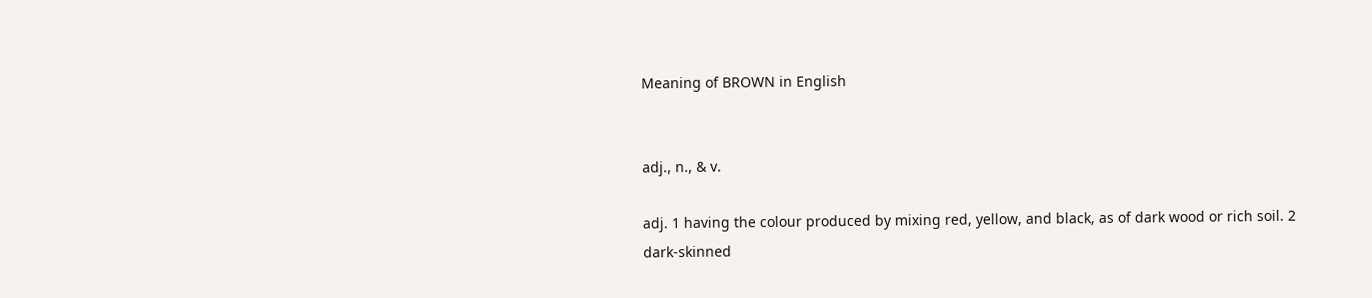Meaning of BROWN in English


adj., n., & v.

adj. 1 having the colour produced by mixing red, yellow, and black, as of dark wood or rich soil. 2 dark-skinned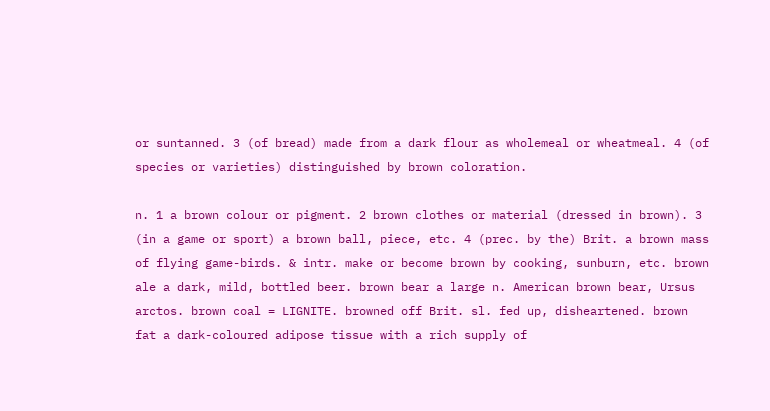or suntanned. 3 (of bread) made from a dark flour as wholemeal or wheatmeal. 4 (of species or varieties) distinguished by brown coloration.

n. 1 a brown colour or pigment. 2 brown clothes or material (dressed in brown). 3 (in a game or sport) a brown ball, piece, etc. 4 (prec. by the) Brit. a brown mass of flying game-birds. & intr. make or become brown by cooking, sunburn, etc. brown ale a dark, mild, bottled beer. brown bear a large n. American brown bear, Ursus arctos. brown coal = LIGNITE. browned off Brit. sl. fed up, disheartened. brown fat a dark-coloured adipose tissue with a rich supply of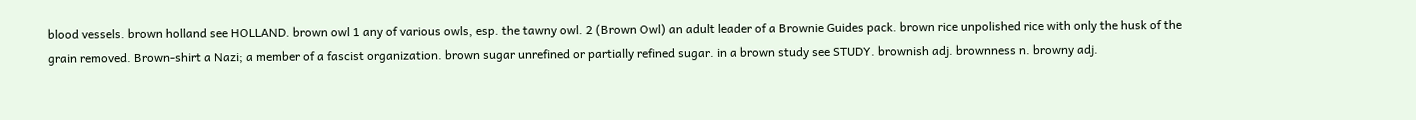blood vessels. brown holland see HOLLAND. brown owl 1 any of various owls, esp. the tawny owl. 2 (Brown Owl) an adult leader of a Brownie Guides pack. brown rice unpolished rice with only the husk of the grain removed. Brown-shirt a Nazi; a member of a fascist organization. brown sugar unrefined or partially refined sugar. in a brown study see STUDY. brownish adj. brownness n. browny adj.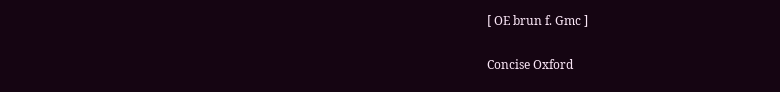[ OE brun f. Gmc ]

Concise Oxford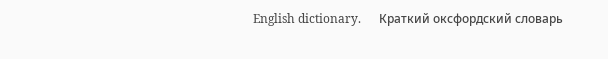English dictionary.      Краткий оксфордский словарь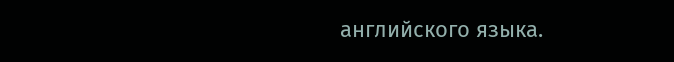английского языка.